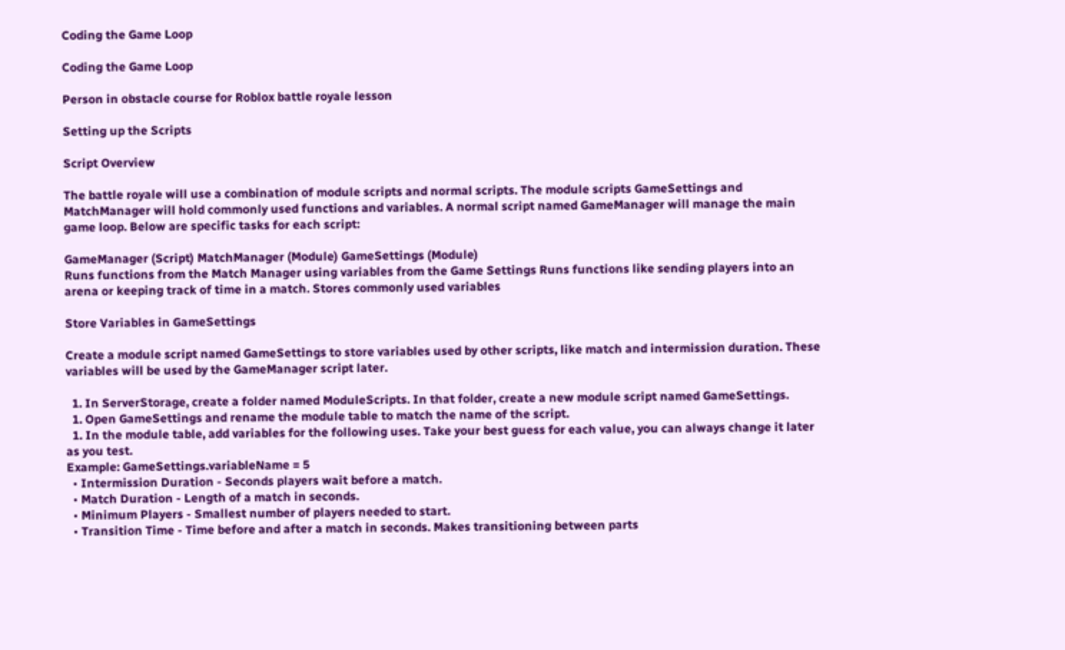Coding the Game Loop

Coding the Game Loop

Person in obstacle course for Roblox battle royale lesson

Setting up the Scripts

Script Overview

The battle royale will use a combination of module scripts and normal scripts. The module scripts GameSettings and MatchManager will hold commonly used functions and variables. A normal script named GameManager will manage the main game loop. Below are specific tasks for each script:

GameManager (Script) MatchManager (Module) GameSettings (Module)
Runs functions from the Match Manager using variables from the Game Settings Runs functions like sending players into an arena or keeping track of time in a match. Stores commonly used variables

Store Variables in GameSettings

Create a module script named GameSettings to store variables used by other scripts, like match and intermission duration. These variables will be used by the GameManager script later.

  1. In ServerStorage, create a folder named ModuleScripts. In that folder, create a new module script named GameSettings.
  1. Open GameSettings and rename the module table to match the name of the script.
  1. In the module table, add variables for the following uses. Take your best guess for each value, you can always change it later as you test.
Example: GameSettings.variableName = 5
  • Intermission Duration - Seconds players wait before a match.
  • Match Duration - Length of a match in seconds.
  • Minimum Players - Smallest number of players needed to start.
  • Transition Time - Time before and after a match in seconds. Makes transitioning between parts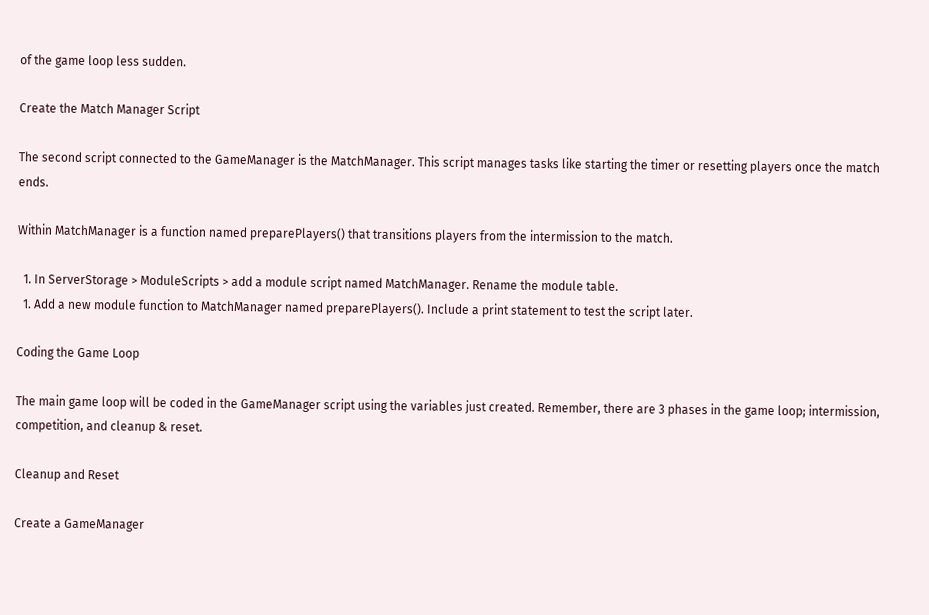of the game loop less sudden.

Create the Match Manager Script

The second script connected to the GameManager is the MatchManager. This script manages tasks like starting the timer or resetting players once the match ends.

Within MatchManager is a function named preparePlayers() that transitions players from the intermission to the match.

  1. In ServerStorage > ModuleScripts > add a module script named MatchManager. Rename the module table.
  1. Add a new module function to MatchManager named preparePlayers(). Include a print statement to test the script later.

Coding the Game Loop

The main game loop will be coded in the GameManager script using the variables just created. Remember, there are 3 phases in the game loop; intermission, competition, and cleanup & reset.

Cleanup and Reset

Create a GameManager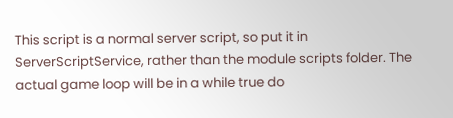This script is a normal server script, so put it in ServerScriptService, rather than the module scripts folder. The actual game loop will be in a while true do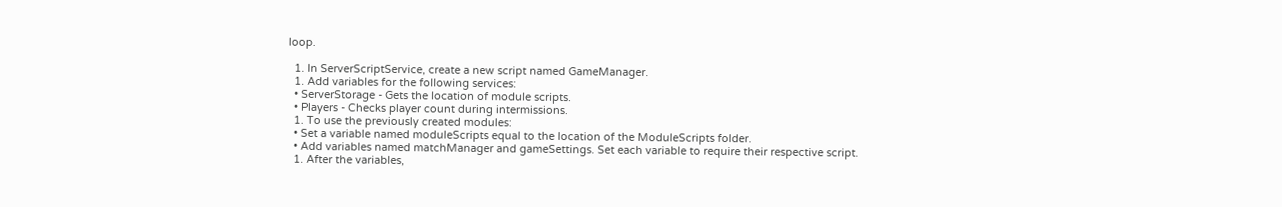loop.

  1. In ServerScriptService, create a new script named GameManager.
  1. Add variables for the following services:
  • ServerStorage - Gets the location of module scripts.
  • Players - Checks player count during intermissions.
  1. To use the previously created modules:
  • Set a variable named moduleScripts equal to the location of the ModuleScripts folder.
  • Add variables named matchManager and gameSettings. Set each variable to require their respective script.
  1. After the variables,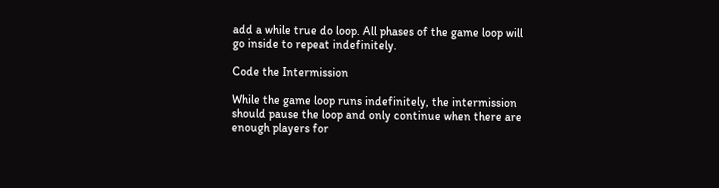add a while true do loop. All phases of the game loop will go inside to repeat indefinitely.

Code the Intermission

While the game loop runs indefinitely, the intermission should pause the loop and only continue when there are enough players for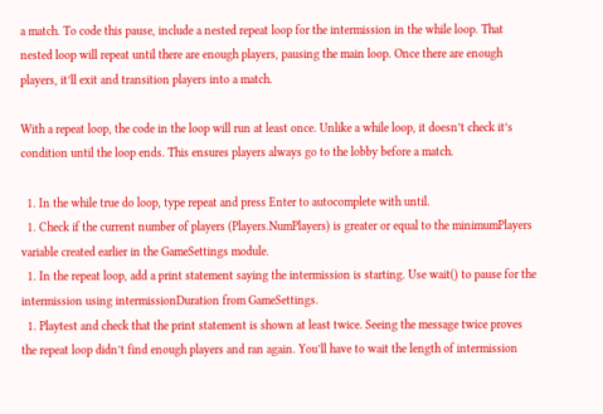a match. To code this pause, include a nested repeat loop for the intermission in the while loop. That nested loop will repeat until there are enough players, pausing the main loop. Once there are enough players, it’ll exit and transition players into a match.

With a repeat loop, the code in the loop will run at least once. Unlike a while loop, it doesn’t check it’s condition until the loop ends. This ensures players always go to the lobby before a match.

  1. In the while true do loop, type repeat and press Enter to autocomplete with until.
  1. Check if the current number of players (Players.NumPlayers) is greater or equal to the minimumPlayers variable created earlier in the GameSettings module.
  1. In the repeat loop, add a print statement saying the intermission is starting. Use wait() to pause for the intermission using intermissionDuration from GameSettings.
  1. Playtest and check that the print statement is shown at least twice. Seeing the message twice proves the repeat loop didn’t find enough players and ran again. You’ll have to wait the length of intermission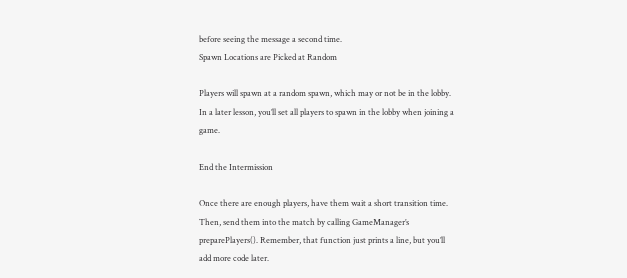before seeing the message a second time.
Spawn Locations are Picked at Random

Players will spawn at a random spawn, which may or not be in the lobby. In a later lesson, you’ll set all players to spawn in the lobby when joining a game.

End the Intermission

Once there are enough players, have them wait a short transition time. Then, send them into the match by calling GameManager’s preparePlayers(). Remember, that function just prints a line, but you’ll add more code later.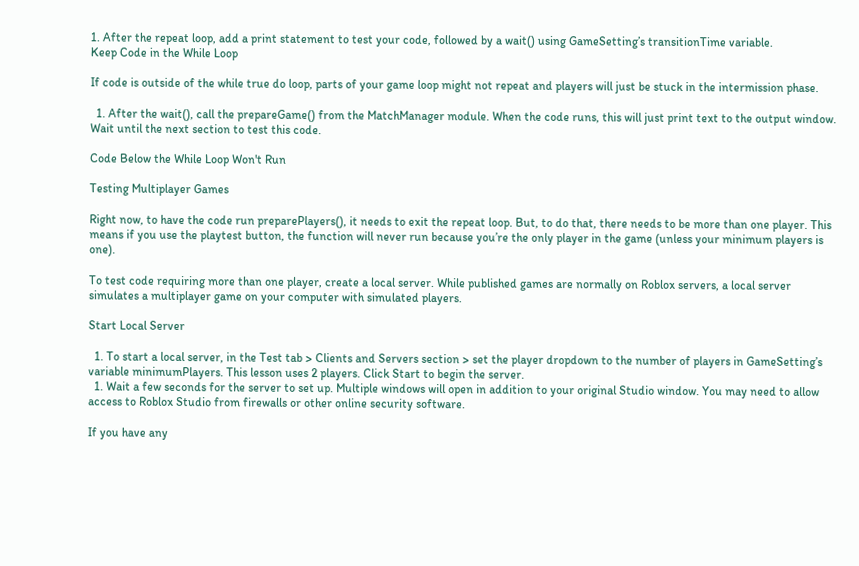1. After the repeat loop, add a print statement to test your code, followed by a wait() using GameSetting’s transitionTime variable.
Keep Code in the While Loop

If code is outside of the while true do loop, parts of your game loop might not repeat and players will just be stuck in the intermission phase.

  1. After the wait(), call the prepareGame() from the MatchManager module. When the code runs, this will just print text to the output window. Wait until the next section to test this code.

Code Below the While Loop Won't Run

Testing Multiplayer Games

Right now, to have the code run preparePlayers(), it needs to exit the repeat loop. But, to do that, there needs to be more than one player. This means if you use the playtest button, the function will never run because you’re the only player in the game (unless your minimum players is one).

To test code requiring more than one player, create a local server. While published games are normally on Roblox servers, a local server simulates a multiplayer game on your computer with simulated players.

Start Local Server

  1. To start a local server, in the Test tab > Clients and Servers section > set the player dropdown to the number of players in GameSetting’s variable minimumPlayers. This lesson uses 2 players. Click Start to begin the server.
  1. Wait a few seconds for the server to set up. Multiple windows will open in addition to your original Studio window. You may need to allow access to Roblox Studio from firewalls or other online security software.

If you have any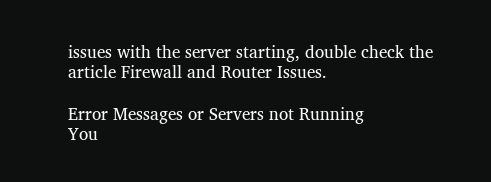issues with the server starting, double check the article Firewall and Router Issues.

Error Messages or Servers not Running
You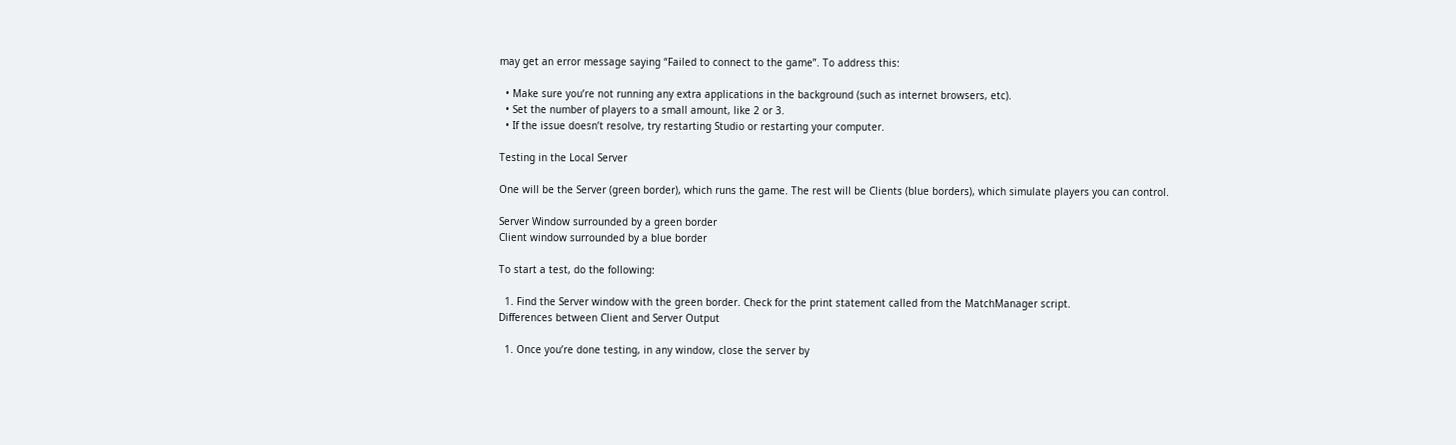may get an error message saying “Failed to connect to the game”. To address this:

  • Make sure you’re not running any extra applications in the background (such as internet browsers, etc).
  • Set the number of players to a small amount, like 2 or 3.
  • If the issue doesn’t resolve, try restarting Studio or restarting your computer.

Testing in the Local Server

One will be the Server (green border), which runs the game. The rest will be Clients (blue borders), which simulate players you can control.

Server Window surrounded by a green border
Client window surrounded by a blue border

To start a test, do the following:

  1. Find the Server window with the green border. Check for the print statement called from the MatchManager script.
Differences between Client and Server Output

  1. Once you’re done testing, in any window, close the server by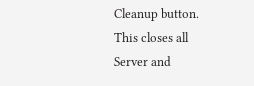Cleanup button. This closes all Server and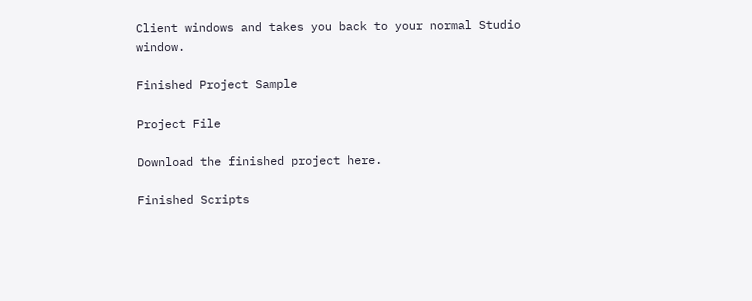Client windows and takes you back to your normal Studio window.

Finished Project Sample

Project File

Download the finished project here.

Finished Scripts